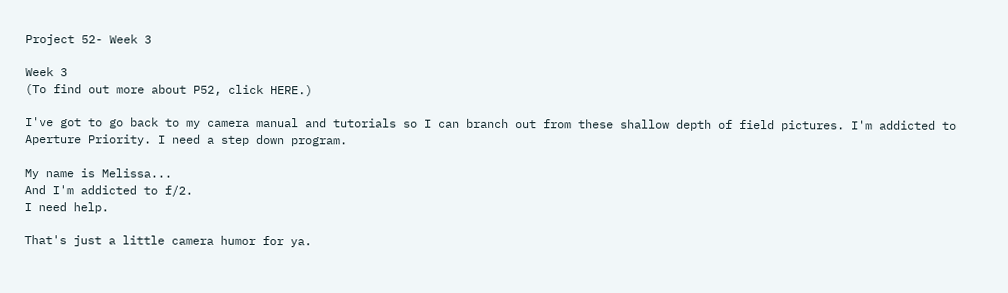Project 52- Week 3

Week 3
(To find out more about P52, click HERE.)

I've got to go back to my camera manual and tutorials so I can branch out from these shallow depth of field pictures. I'm addicted to Aperture Priority. I need a step down program.

My name is Melissa...
And I'm addicted to f/2.
I need help.

That's just a little camera humor for ya.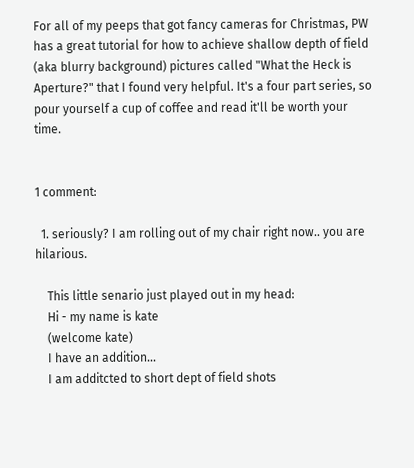For all of my peeps that got fancy cameras for Christmas, PW has a great tutorial for how to achieve shallow depth of field (aka blurry background) pictures called "What the Heck is Aperture?" that I found very helpful. It's a four part series, so pour yourself a cup of coffee and read it'll be worth your time.


1 comment:

  1. seriously? I am rolling out of my chair right now.. you are hilarious.

    This little senario just played out in my head:
    Hi - my name is kate
    (welcome kate)
    I have an addition...
    I am additcted to short dept of field shots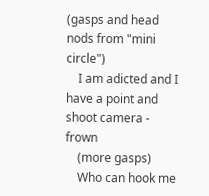(gasps and head nods from "mini circle")
    I am adicted and I have a point and shoot camera - frown
    (more gasps)
    Who can hook me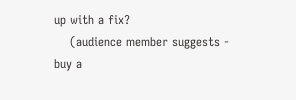up with a fix?
    (audience member suggests - buy a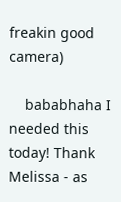freakin good camera)

    bababhaha I needed this today! Thank Melissa - as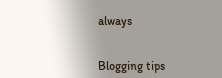always


Blogging tips